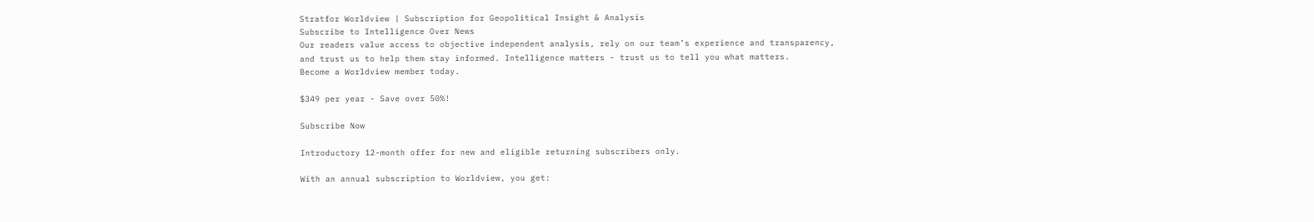Stratfor Worldview | Subscription for Geopolitical Insight & Analysis
Subscribe to Intelligence Over News
Our readers value access to objective independent analysis, rely on our team’s experience and transparency,
and trust us to help them stay informed. Intelligence matters - trust us to tell you what matters.
Become a Worldview member today.

$349 per year - Save over 50%!

Subscribe Now

Introductory 12-month offer for new and eligible returning subscribers only.

With an annual subscription to Worldview, you get: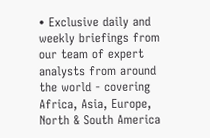• Exclusive daily and weekly briefings from our team of expert analysts from around the world - covering Africa, Asia, Europe, North & South America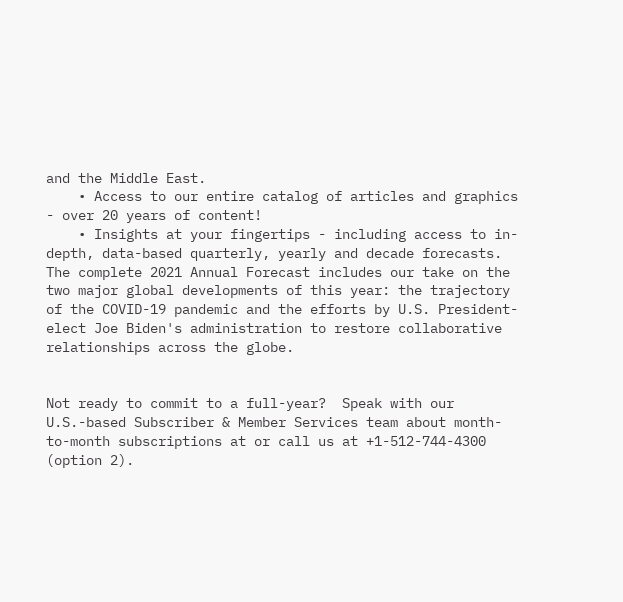and the Middle East.
    • Access to our entire catalog of articles and graphics - over 20 years of content!
    • Insights at your fingertips - including access to in-depth, data-based quarterly, yearly and decade forecasts.
The complete 2021 Annual Forecast includes our take on the two major global developments of this year: the trajectory of the COVID-19 pandemic and the efforts by U.S. President-elect Joe Biden's administration to restore collaborative relationships across the globe.


Not ready to commit to a full-year?  Speak with our U.S.-based Subscriber & Member Services team about month-to-month subscriptions at or call us at +1-512-744-4300 (option 2).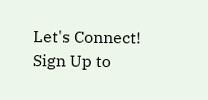Let's Connect! Sign Up to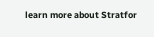learn more about Stratfor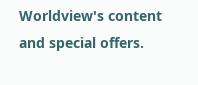Worldview's content and special offers.